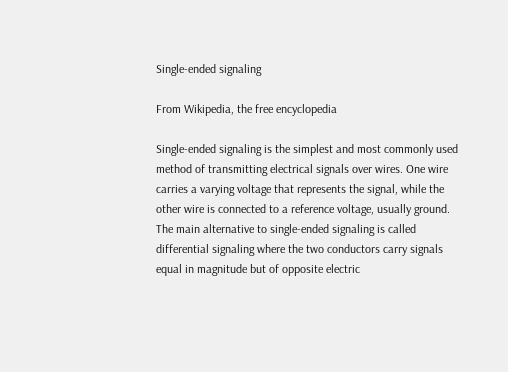Single-ended signaling

From Wikipedia, the free encyclopedia

Single-ended signaling is the simplest and most commonly used method of transmitting electrical signals over wires. One wire carries a varying voltage that represents the signal, while the other wire is connected to a reference voltage, usually ground. The main alternative to single-ended signaling is called differential signaling where the two conductors carry signals equal in magnitude but of opposite electric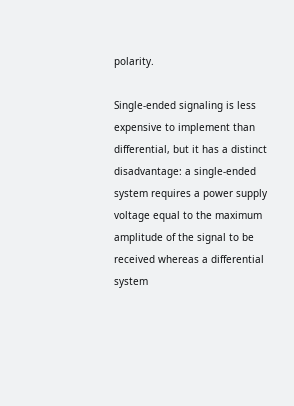polarity.

Single-ended signaling is less expensive to implement than differential, but it has a distinct disadvantage: a single-ended system requires a power supply voltage equal to the maximum amplitude of the signal to be received whereas a differential system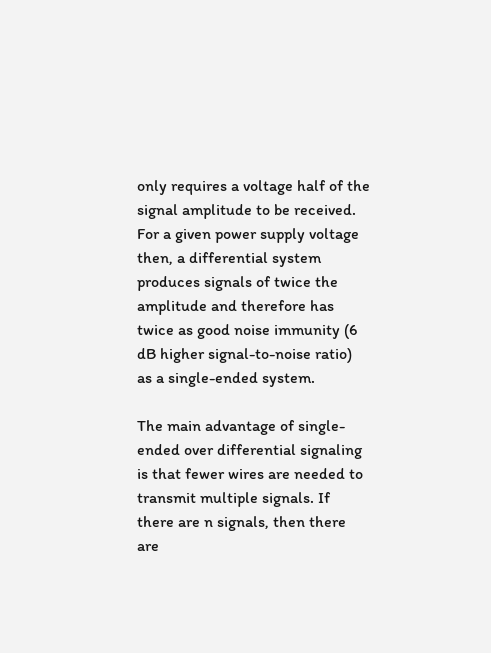only requires a voltage half of the signal amplitude to be received. For a given power supply voltage then, a differential system produces signals of twice the amplitude and therefore has twice as good noise immunity (6 dB higher signal-to-noise ratio) as a single-ended system.

The main advantage of single-ended over differential signaling is that fewer wires are needed to transmit multiple signals. If there are n signals, then there are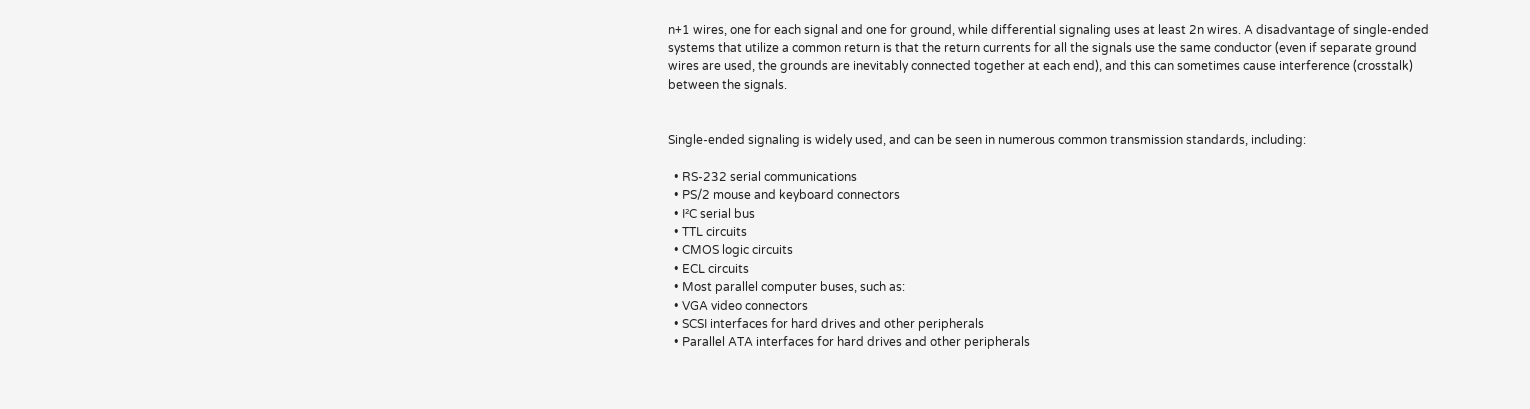n+1 wires, one for each signal and one for ground, while differential signaling uses at least 2n wires. A disadvantage of single-ended systems that utilize a common return is that the return currents for all the signals use the same conductor (even if separate ground wires are used, the grounds are inevitably connected together at each end), and this can sometimes cause interference (crosstalk) between the signals.


Single-ended signaling is widely used, and can be seen in numerous common transmission standards, including:

  • RS-232 serial communications
  • PS/2 mouse and keyboard connectors
  • I²C serial bus
  • TTL circuits
  • CMOS logic circuits
  • ECL circuits
  • Most parallel computer buses, such as:
  • VGA video connectors
  • SCSI interfaces for hard drives and other peripherals
  • Parallel ATA interfaces for hard drives and other peripherals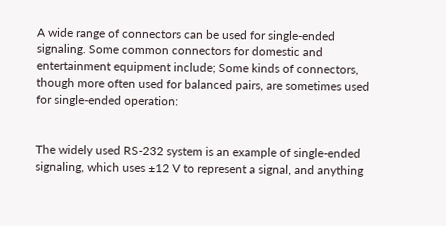A wide range of connectors can be used for single-ended signaling. Some common connectors for domestic and entertainment equipment include; Some kinds of connectors, though more often used for balanced pairs, are sometimes used for single-ended operation:


The widely used RS-232 system is an example of single-ended signaling, which uses ±12 V to represent a signal, and anything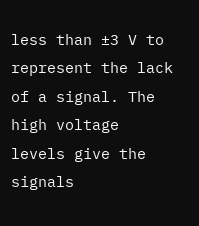less than ±3 V to represent the lack of a signal. The high voltage levels give the signals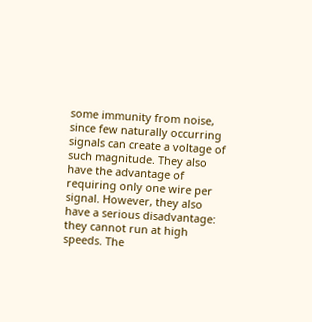some immunity from noise, since few naturally occurring signals can create a voltage of such magnitude. They also have the advantage of requiring only one wire per signal. However, they also have a serious disadvantage: they cannot run at high speeds. The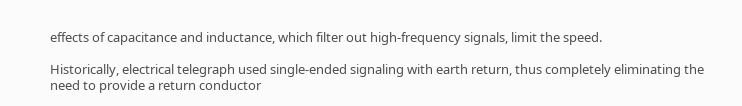effects of capacitance and inductance, which filter out high-frequency signals, limit the speed.

Historically, electrical telegraph used single-ended signaling with earth return, thus completely eliminating the need to provide a return conductor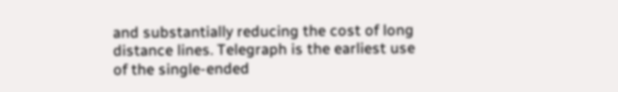and substantially reducing the cost of long distance lines. Telegraph is the earliest use of the single-ended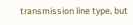transmission line type, but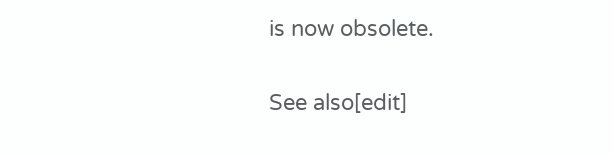is now obsolete.

See also[edit]